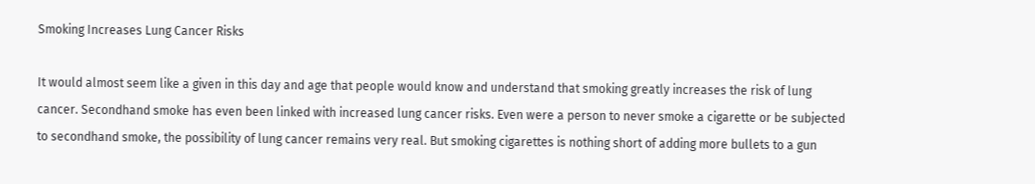Smoking Increases Lung Cancer Risks

It would almost seem like a given in this day and age that people would know and understand that smoking greatly increases the risk of lung cancer. Secondhand smoke has even been linked with increased lung cancer risks. Even were a person to never smoke a cigarette or be subjected to secondhand smoke, the possibility of lung cancer remains very real. But smoking cigarettes is nothing short of adding more bullets to a gun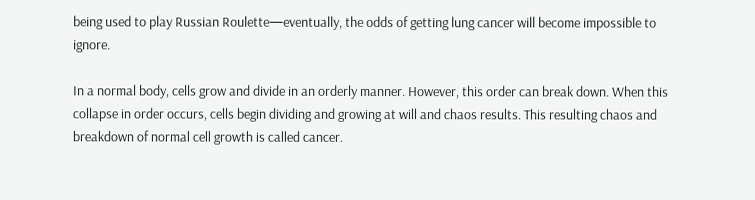being used to play Russian Roulette—eventually, the odds of getting lung cancer will become impossible to ignore.

In a normal body, cells grow and divide in an orderly manner. However, this order can break down. When this collapse in order occurs, cells begin dividing and growing at will and chaos results. This resulting chaos and breakdown of normal cell growth is called cancer.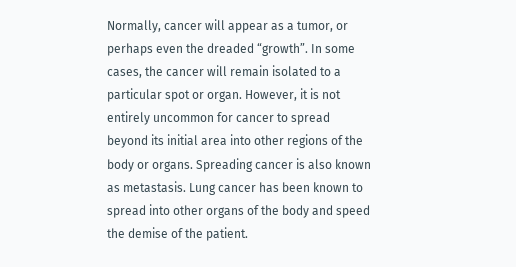Normally, cancer will appear as a tumor, or perhaps even the dreaded “growth”. In some cases, the cancer will remain isolated to a particular spot or organ. However, it is not entirely uncommon for cancer to spread beyond its initial area into other regions of the body or organs. Spreading cancer is also known as metastasis. Lung cancer has been known to spread into other organs of the body and speed the demise of the patient.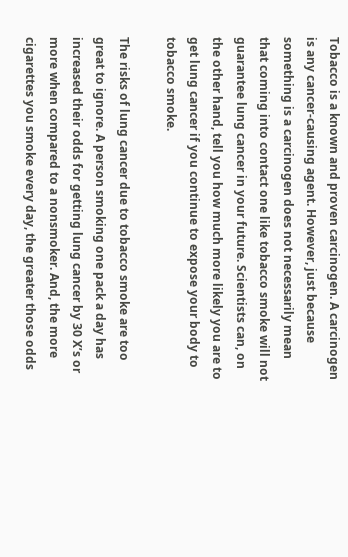Tobacco is a known and proven carcinogen. A carcinogen is any cancer-causing agent. However, just because something is a carcinogen does not necessarily mean that coming into contact one like tobacco smoke will not guarantee lung cancer in your future. Scientists can, on the other hand, tell you how much more likely you are to get lung cancer if you continue to expose your body to tobacco smoke.

The risks of lung cancer due to tobacco smoke are too great to ignore. A person smoking one pack a day has increased their odds for getting lung cancer by 30 X’s or more when compared to a nonsmoker. And, the more cigarettes you smoke every day, the greater those odds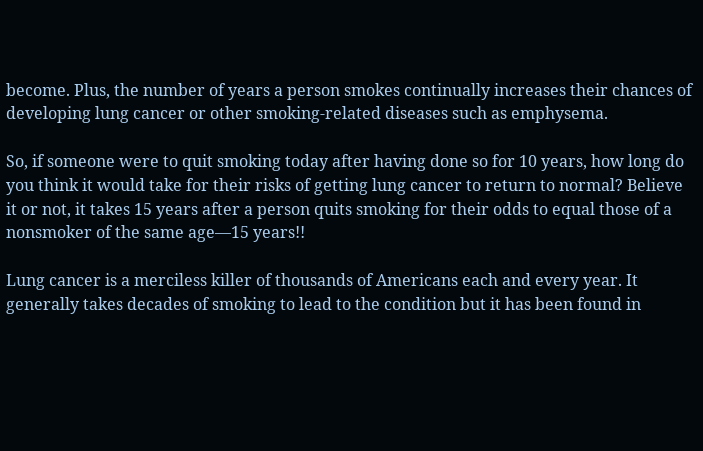become. Plus, the number of years a person smokes continually increases their chances of developing lung cancer or other smoking-related diseases such as emphysema.

So, if someone were to quit smoking today after having done so for 10 years, how long do you think it would take for their risks of getting lung cancer to return to normal? Believe it or not, it takes 15 years after a person quits smoking for their odds to equal those of a nonsmoker of the same age—15 years!!

Lung cancer is a merciless killer of thousands of Americans each and every year. It generally takes decades of smoking to lead to the condition but it has been found in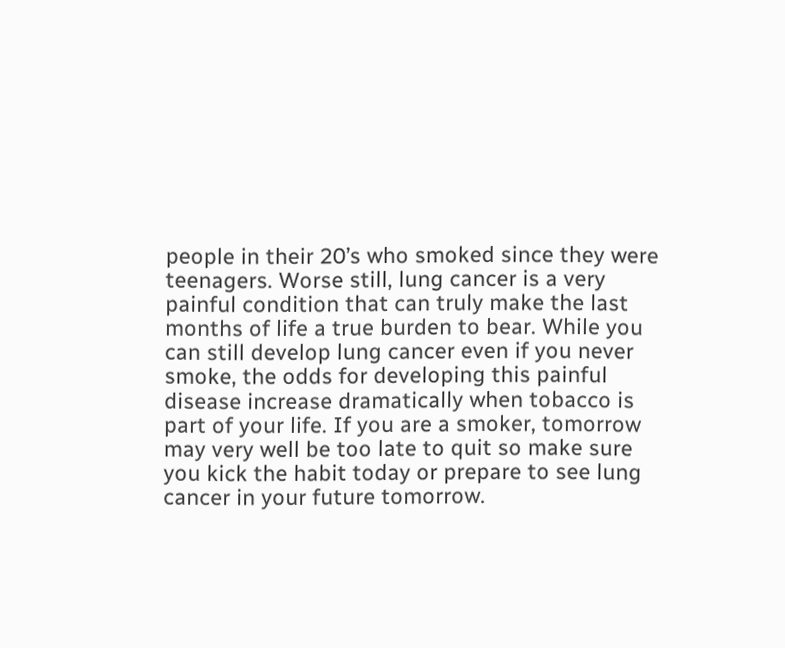people in their 20’s who smoked since they were teenagers. Worse still, lung cancer is a very painful condition that can truly make the last months of life a true burden to bear. While you can still develop lung cancer even if you never smoke, the odds for developing this painful disease increase dramatically when tobacco is part of your life. If you are a smoker, tomorrow may very well be too late to quit so make sure you kick the habit today or prepare to see lung cancer in your future tomorrow.